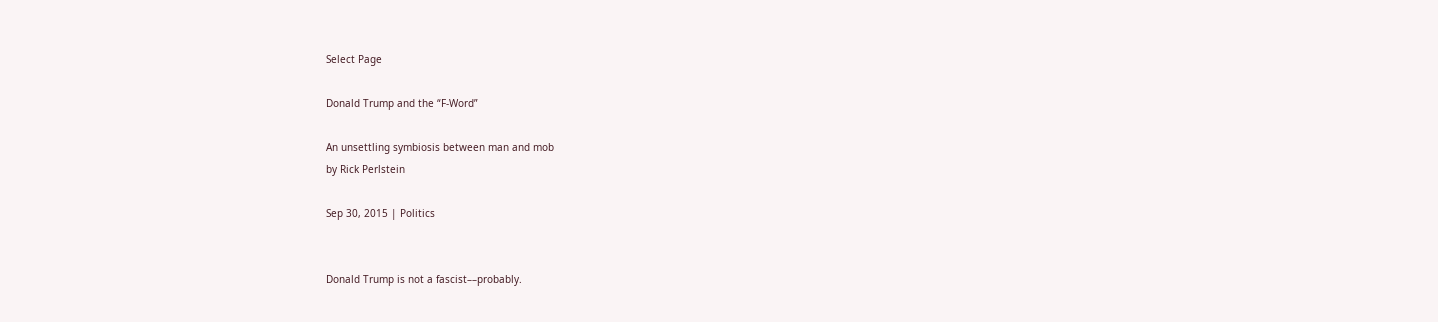Select Page

Donald Trump and the “F-Word”

An unsettling symbiosis between man and mob
by Rick Perlstein

Sep 30, 2015 | Politics


Donald Trump is not a fascist––probably.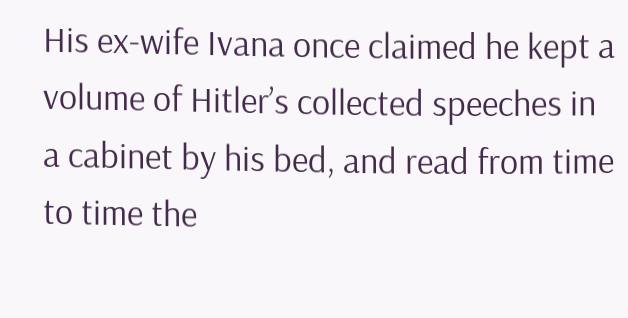His ex-wife Ivana once claimed he kept a volume of Hitler’s collected speeches in a cabinet by his bed, and read from time to time the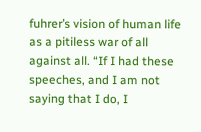fuhrer’s vision of human life as a pitiless war of all against all. “If I had these speeches, and I am not saying that I do, I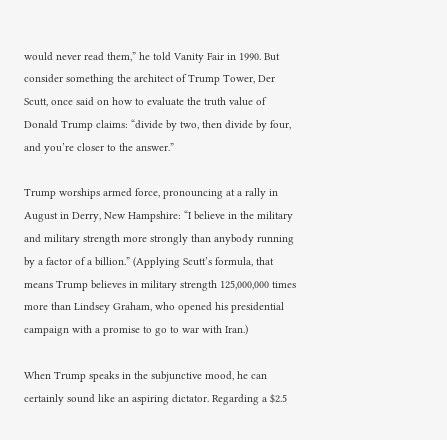would never read them,” he told Vanity Fair in 1990. But consider something the architect of Trump Tower, Der Scutt, once said on how to evaluate the truth value of Donald Trump claims: “divide by two, then divide by four, and you’re closer to the answer.”

Trump worships armed force, pronouncing at a rally in August in Derry, New Hampshire: “I believe in the military and military strength more strongly than anybody running by a factor of a billion.” (Applying Scutt’s formula, that means Trump believes in military strength 125,000,000 times more than Lindsey Graham, who opened his presidential campaign with a promise to go to war with Iran.)

When Trump speaks in the subjunctive mood, he can certainly sound like an aspiring dictator. Regarding a $2.5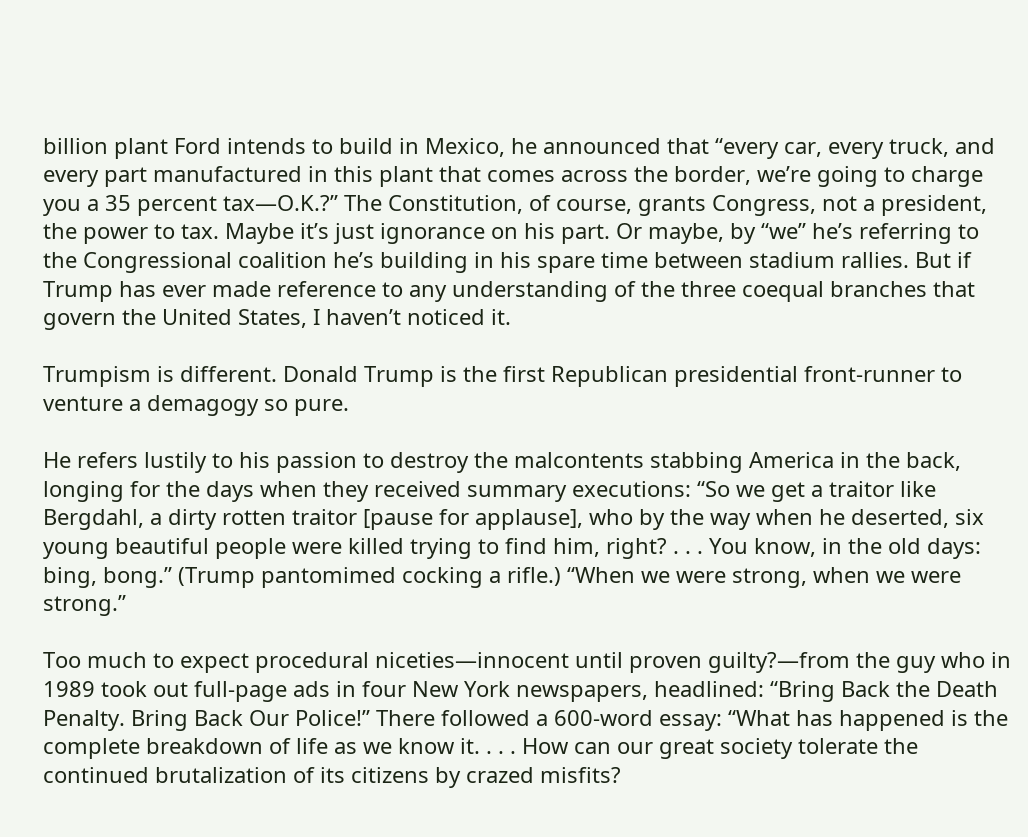billion plant Ford intends to build in Mexico, he announced that “every car, every truck, and every part manufactured in this plant that comes across the border, we’re going to charge you a 35 percent tax—O.K.?” The Constitution, of course, grants Congress, not a president, the power to tax. Maybe it’s just ignorance on his part. Or maybe, by “we” he’s referring to the Congressional coalition he’s building in his spare time between stadium rallies. But if Trump has ever made reference to any understanding of the three coequal branches that govern the United States, I haven’t noticed it.

Trumpism is different. Donald Trump is the first Republican presidential front-runner to venture a demagogy so pure.

He refers lustily to his passion to destroy the malcontents stabbing America in the back, longing for the days when they received summary executions: “So we get a traitor like Bergdahl, a dirty rotten traitor [pause for applause], who by the way when he deserted, six young beautiful people were killed trying to find him, right? . . . You know, in the old days: bing, bong.” (Trump pantomimed cocking a rifle.) “When we were strong, when we were strong.”

Too much to expect procedural niceties—innocent until proven guilty?—from the guy who in 1989 took out full-page ads in four New York newspapers, headlined: “Bring Back the Death Penalty. Bring Back Our Police!” There followed a 600-word essay: “What has happened is the complete breakdown of life as we know it. . . . How can our great society tolerate the continued brutalization of its citizens by crazed misfits?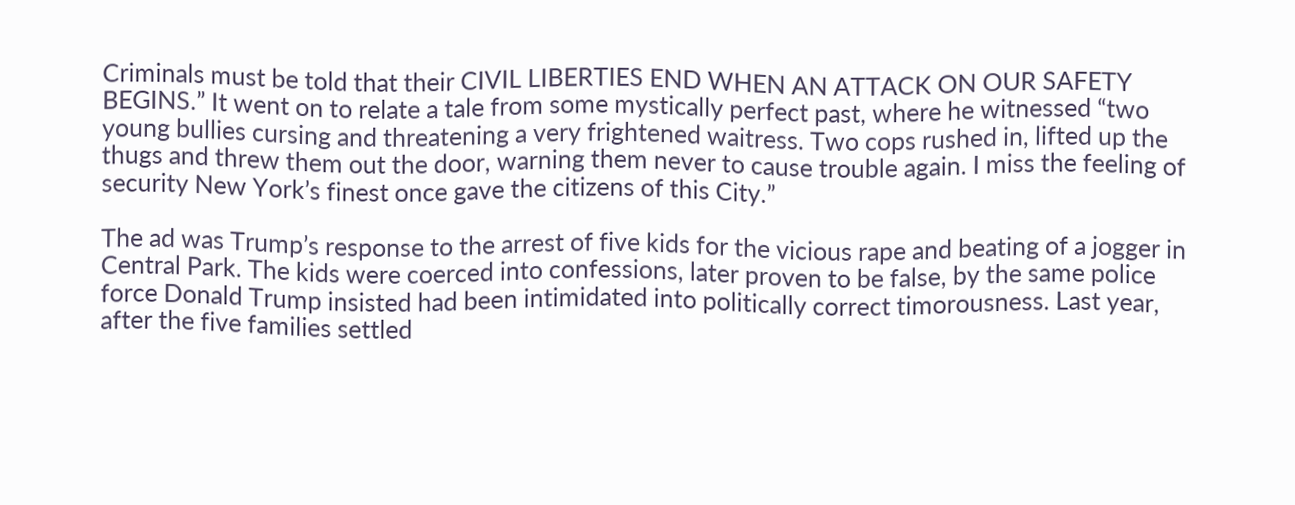Criminals must be told that their CIVIL LIBERTIES END WHEN AN ATTACK ON OUR SAFETY BEGINS.” It went on to relate a tale from some mystically perfect past, where he witnessed “two young bullies cursing and threatening a very frightened waitress. Two cops rushed in, lifted up the thugs and threw them out the door, warning them never to cause trouble again. I miss the feeling of security New York’s finest once gave the citizens of this City.”

The ad was Trump’s response to the arrest of five kids for the vicious rape and beating of a jogger in Central Park. The kids were coerced into confessions, later proven to be false, by the same police force Donald Trump insisted had been intimidated into politically correct timorousness. Last year, after the five families settled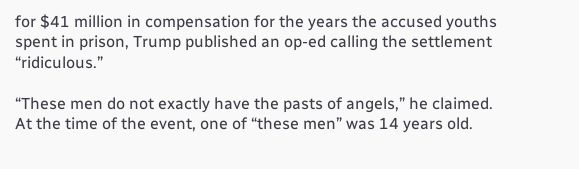for $41 million in compensation for the years the accused youths spent in prison, Trump published an op-ed calling the settlement “ridiculous.”

“These men do not exactly have the pasts of angels,” he claimed. At the time of the event, one of “these men” was 14 years old.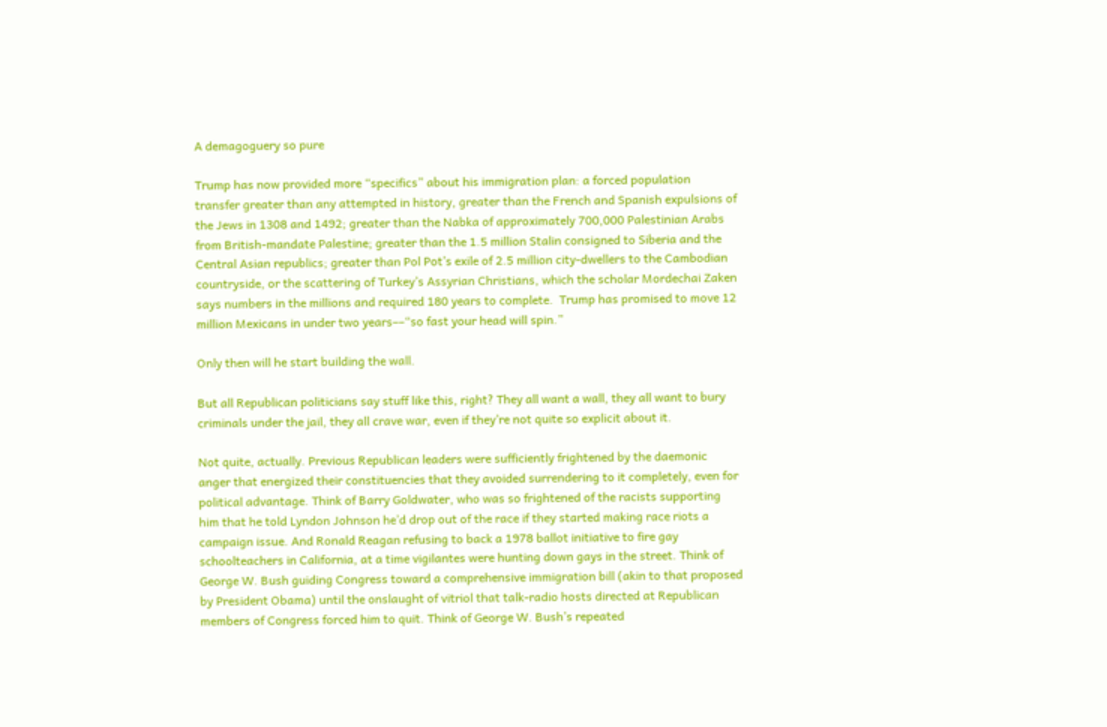A demagoguery so pure

Trump has now provided more “specifics” about his immigration plan: a forced population transfer greater than any attempted in history, greater than the French and Spanish expulsions of the Jews in 1308 and 1492; greater than the Nabka of approximately 700,000 Palestinian Arabs from British-mandate Palestine; greater than the 1.5 million Stalin consigned to Siberia and the Central Asian republics; greater than Pol Pot’s exile of 2.5 million city-dwellers to the Cambodian countryside, or the scattering of Turkey’s Assyrian Christians, which the scholar Mordechai Zaken says numbers in the millions and required 180 years to complete.  Trump has promised to move 12 million Mexicans in under two years––“so fast your head will spin.”

Only then will he start building the wall.

But all Republican politicians say stuff like this, right? They all want a wall, they all want to bury criminals under the jail, they all crave war, even if they’re not quite so explicit about it.

Not quite, actually. Previous Republican leaders were sufficiently frightened by the daemonic anger that energized their constituencies that they avoided surrendering to it completely, even for political advantage. Think of Barry Goldwater, who was so frightened of the racists supporting him that he told Lyndon Johnson he’d drop out of the race if they started making race riots a campaign issue. And Ronald Reagan refusing to back a 1978 ballot initiative to fire gay schoolteachers in California, at a time vigilantes were hunting down gays in the street. Think of George W. Bush guiding Congress toward a comprehensive immigration bill (akin to that proposed by President Obama) until the onslaught of vitriol that talk-radio hosts directed at Republican members of Congress forced him to quit. Think of George W. Bush’s repeated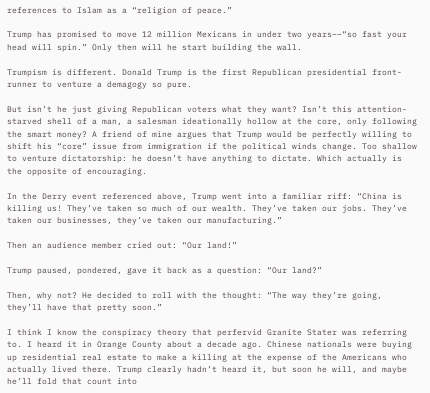references to Islam as a “religion of peace.”

Trump has promised to move 12 million Mexicans in under two years––“so fast your head will spin.” Only then will he start building the wall.

Trumpism is different. Donald Trump is the first Republican presidential front-runner to venture a demagogy so pure.

But isn’t he just giving Republican voters what they want? Isn’t this attention-starved shell of a man, a salesman ideationally hollow at the core, only following the smart money? A friend of mine argues that Trump would be perfectly willing to shift his “core” issue from immigration if the political winds change. Too shallow to venture dictatorship: he doesn’t have anything to dictate. Which actually is the opposite of encouraging.

In the Derry event referenced above, Trump went into a familiar riff: “China is killing us! They’ve taken so much of our wealth. They’ve taken our jobs. They’ve taken our businesses, they’ve taken our manufacturing.”

Then an audience member cried out: “Our land!”

Trump paused, pondered, gave it back as a question: “Our land?”

Then, why not? He decided to roll with the thought: “The way they’re going, they’ll have that pretty soon.”

I think I know the conspiracy theory that perfervid Granite Stater was referring to. I heard it in Orange County about a decade ago. Chinese nationals were buying up residential real estate to make a killing at the expense of the Americans who actually lived there. Trump clearly hadn’t heard it, but soon he will, and maybe he’ll fold that count into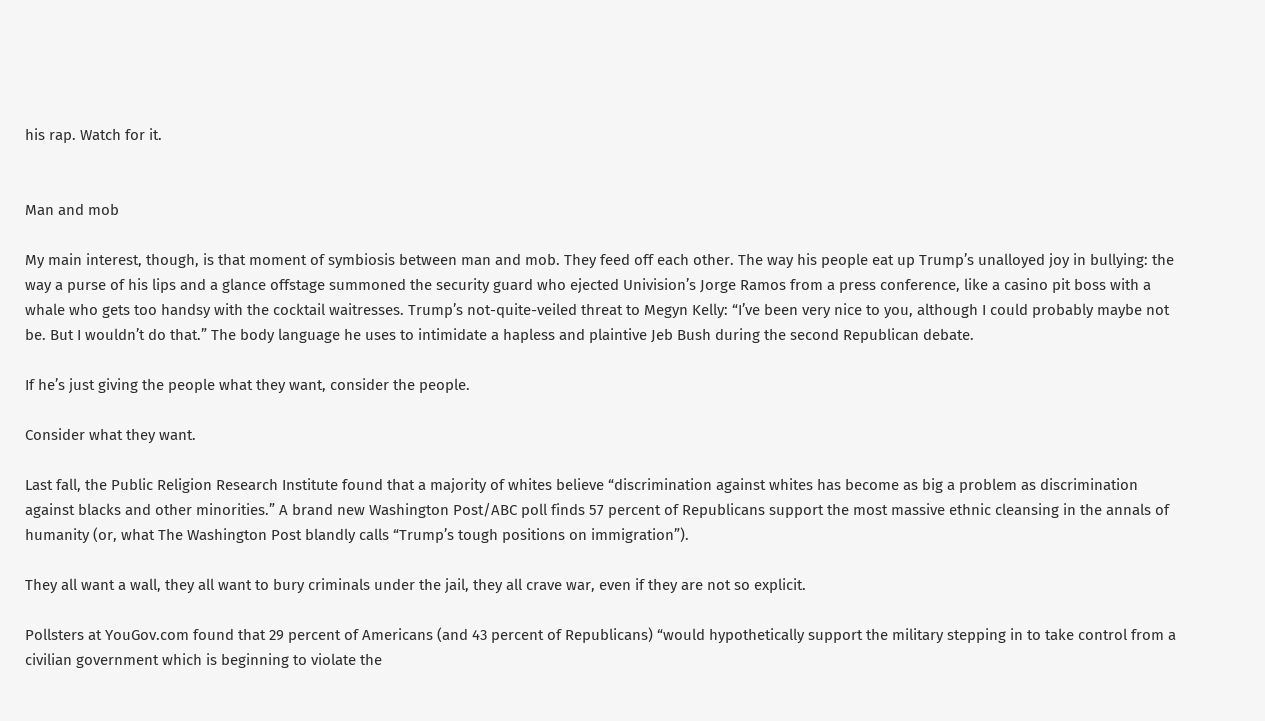his rap. Watch for it.


Man and mob

My main interest, though, is that moment of symbiosis between man and mob. They feed off each other. The way his people eat up Trump’s unalloyed joy in bullying: the way a purse of his lips and a glance offstage summoned the security guard who ejected Univision’s Jorge Ramos from a press conference, like a casino pit boss with a whale who gets too handsy with the cocktail waitresses. Trump’s not-quite-veiled threat to Megyn Kelly: “I’ve been very nice to you, although I could probably maybe not be. But I wouldn’t do that.” The body language he uses to intimidate a hapless and plaintive Jeb Bush during the second Republican debate.

If he’s just giving the people what they want, consider the people.

Consider what they want.

Last fall, the Public Religion Research Institute found that a majority of whites believe “discrimination against whites has become as big a problem as discrimination against blacks and other minorities.” A brand new Washington Post/ABC poll finds 57 percent of Republicans support the most massive ethnic cleansing in the annals of humanity (or, what The Washington Post blandly calls “Trump’s tough positions on immigration”).

They all want a wall, they all want to bury criminals under the jail, they all crave war, even if they are not so explicit.

Pollsters at YouGov.com found that 29 percent of Americans (and 43 percent of Republicans) “would hypothetically support the military stepping in to take control from a civilian government which is beginning to violate the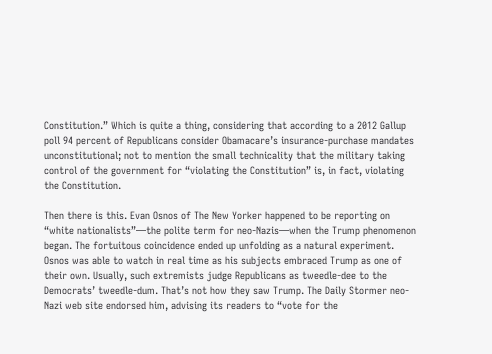Constitution.” Which is quite a thing, considering that according to a 2012 Gallup poll 94 percent of Republicans consider Obamacare’s insurance-purchase mandates unconstitutional; not to mention the small technicality that the military taking control of the government for “violating the Constitution” is, in fact, violating the Constitution.

Then there is this. Evan Osnos of The New Yorker happened to be reporting on “white nationalists”—the polite term for neo-Nazis—when the Trump phenomenon began. The fortuitous coincidence ended up unfolding as a natural experiment. Osnos was able to watch in real time as his subjects embraced Trump as one of their own. Usually, such extremists judge Republicans as tweedle-dee to the Democrats’ tweedle-dum. That’s not how they saw Trump. The Daily Stormer neo-Nazi web site endorsed him, advising its readers to “vote for the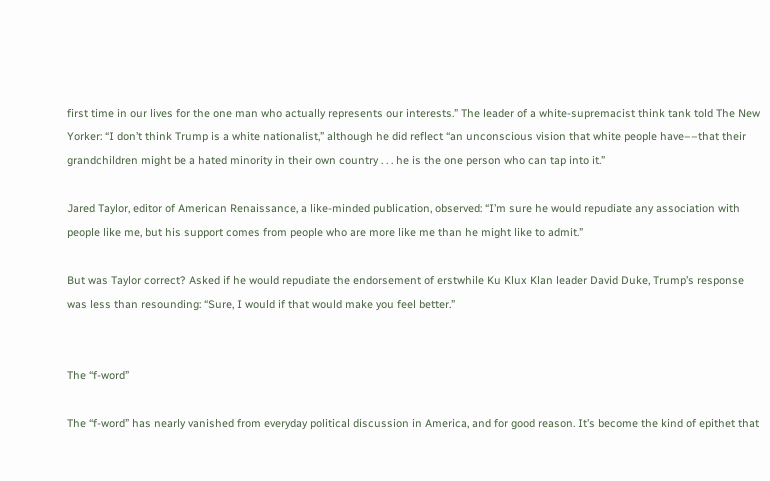first time in our lives for the one man who actually represents our interests.” The leader of a white-supremacist think tank told The New Yorker: “I don’t think Trump is a white nationalist,” although he did reflect “an unconscious vision that white people have––that their grandchildren might be a hated minority in their own country . . . he is the one person who can tap into it.”

Jared Taylor, editor of American Renaissance, a like-minded publication, observed: “I’m sure he would repudiate any association with people like me, but his support comes from people who are more like me than he might like to admit.”

But was Taylor correct? Asked if he would repudiate the endorsement of erstwhile Ku Klux Klan leader David Duke, Trump’s response was less than resounding: “Sure, I would if that would make you feel better.”


The “f-word”

The “f-word” has nearly vanished from everyday political discussion in America, and for good reason. It’s become the kind of epithet that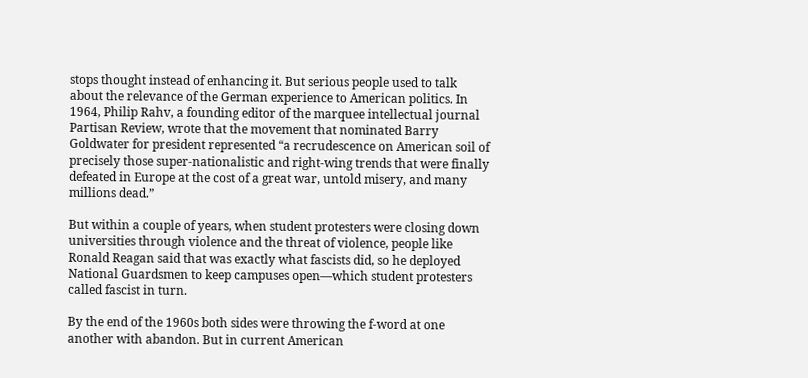stops thought instead of enhancing it. But serious people used to talk about the relevance of the German experience to American politics. In 1964, Philip Rahv, a founding editor of the marquee intellectual journal Partisan Review, wrote that the movement that nominated Barry Goldwater for president represented “a recrudescence on American soil of precisely those super-nationalistic and right-wing trends that were finally defeated in Europe at the cost of a great war, untold misery, and many millions dead.”

But within a couple of years, when student protesters were closing down universities through violence and the threat of violence, people like Ronald Reagan said that was exactly what fascists did, so he deployed National Guardsmen to keep campuses open––which student protesters called fascist in turn.

By the end of the 1960s both sides were throwing the f-word at one another with abandon. But in current American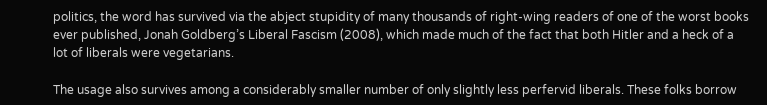politics, the word has survived via the abject stupidity of many thousands of right-wing readers of one of the worst books ever published, Jonah Goldberg’s Liberal Fascism (2008), which made much of the fact that both Hitler and a heck of a lot of liberals were vegetarians.

The usage also survives among a considerably smaller number of only slightly less perfervid liberals. These folks borrow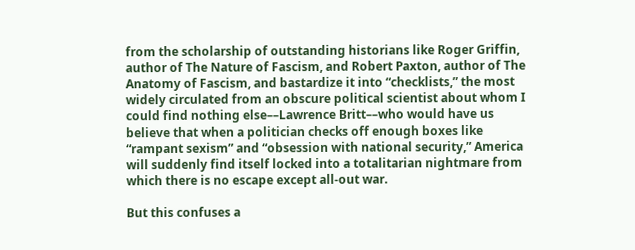from the scholarship of outstanding historians like Roger Griffin, author of The Nature of Fascism, and Robert Paxton, author of The Anatomy of Fascism, and bastardize it into “checklists,” the most widely circulated from an obscure political scientist about whom I could find nothing else––Lawrence Britt––who would have us believe that when a politician checks off enough boxes like “rampant sexism” and “obsession with national security,” America will suddenly find itself locked into a totalitarian nightmare from which there is no escape except all-out war.

But this confuses a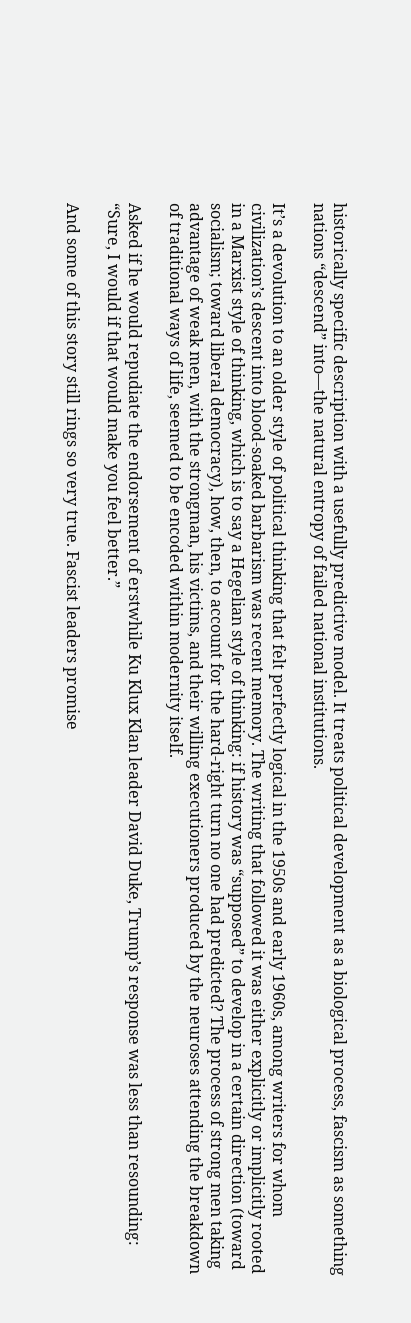historically specific description with a usefully predictive model. It treats political development as a biological process, fascism as something nations “descend” into––the natural entropy of failed national institutions.

It’s a devolution to an older style of political thinking that felt perfectly logical in the 1950s and early 1960s, among writers for whom civilization’s descent into blood-soaked barbarism was recent memory. The writing that followed it was either explicitly or implicitly rooted in a Marxist style of thinking, which is to say a Hegelian style of thinking: if history was “supposed” to develop in a certain direction (toward socialism; toward liberal democracy), how, then, to account for the hard-right turn no one had predicted? The process of strong men taking advantage of weak men, with the strongman, his victims, and their willing executioners produced by the neuroses attending the breakdown of traditional ways of life, seemed to be encoded within modernity itself.

Asked if he would repudiate the endorsement of erstwhile Ku Klux Klan leader David Duke, Trump’s response was less than resounding: “Sure, I would if that would make you feel better.”

And some of this story still rings so very true. Fascist leaders promise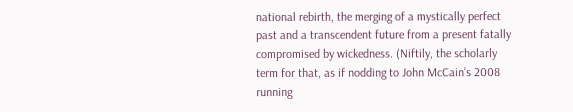national rebirth, the merging of a mystically perfect past and a transcendent future from a present fatally compromised by wickedness. (Niftily, the scholarly term for that, as if nodding to John McCain’s 2008 running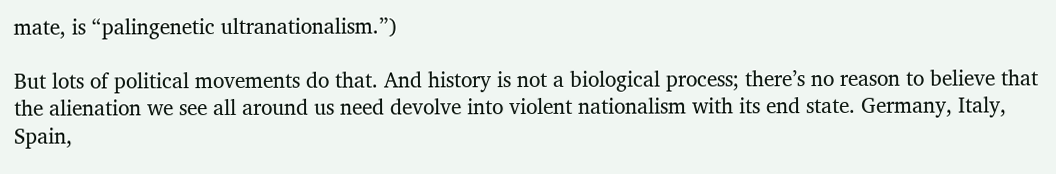mate, is “palingenetic ultranationalism.”)

But lots of political movements do that. And history is not a biological process; there’s no reason to believe that the alienation we see all around us need devolve into violent nationalism with its end state. Germany, Italy, Spain,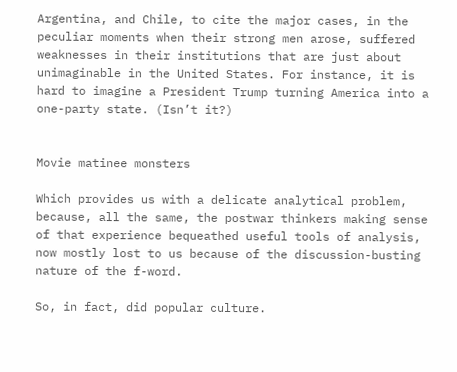Argentina, and Chile, to cite the major cases, in the peculiar moments when their strong men arose, suffered weaknesses in their institutions that are just about unimaginable in the United States. For instance, it is hard to imagine a President Trump turning America into a one-party state. (Isn’t it?)


Movie matinee monsters

Which provides us with a delicate analytical problem, because, all the same, the postwar thinkers making sense of that experience bequeathed useful tools of analysis, now mostly lost to us because of the discussion-busting nature of the f-word.

So, in fact, did popular culture.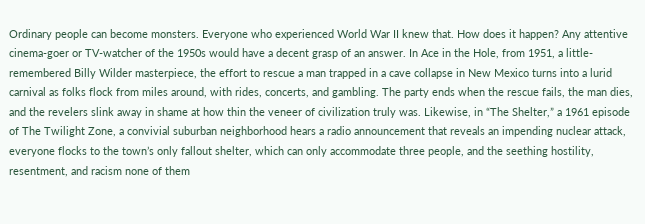Ordinary people can become monsters. Everyone who experienced World War II knew that. How does it happen? Any attentive cinema-goer or TV-watcher of the 1950s would have a decent grasp of an answer. In Ace in the Hole, from 1951, a little-remembered Billy Wilder masterpiece, the effort to rescue a man trapped in a cave collapse in New Mexico turns into a lurid carnival as folks flock from miles around, with rides, concerts, and gambling. The party ends when the rescue fails, the man dies, and the revelers slink away in shame at how thin the veneer of civilization truly was. Likewise, in “The Shelter,” a 1961 episode of The Twilight Zone, a convivial suburban neighborhood hears a radio announcement that reveals an impending nuclear attack, everyone flocks to the town’s only fallout shelter, which can only accommodate three people, and the seething hostility, resentment, and racism none of them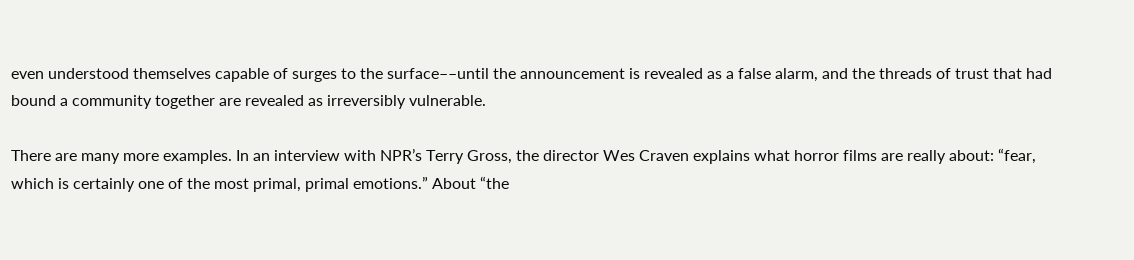even understood themselves capable of surges to the surface––until the announcement is revealed as a false alarm, and the threads of trust that had bound a community together are revealed as irreversibly vulnerable.

There are many more examples. In an interview with NPR’s Terry Gross, the director Wes Craven explains what horror films are really about: “fear, which is certainly one of the most primal, primal emotions.” About “the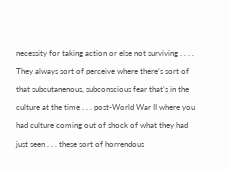necessity for taking action or else not surviving . . . . They always sort of perceive where there’s sort of that subcutanenous, subconscious fear that’s in the culture at the time . . . post-World War II where you had culture coming out of shock of what they had just seen . . . these sort of horrendous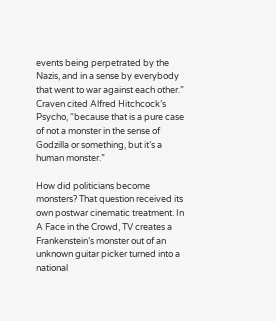events being perpetrated by the Nazis, and in a sense by everybody that went to war against each other.” Craven cited Alfred Hitchcock’s Psycho, “because that is a pure case of not a monster in the sense of Godzilla or something, but it’s a human monster.”

How did politicians become monsters? That question received its own postwar cinematic treatment. In A Face in the Crowd, TV creates a Frankenstein’s monster out of an unknown guitar picker turned into a national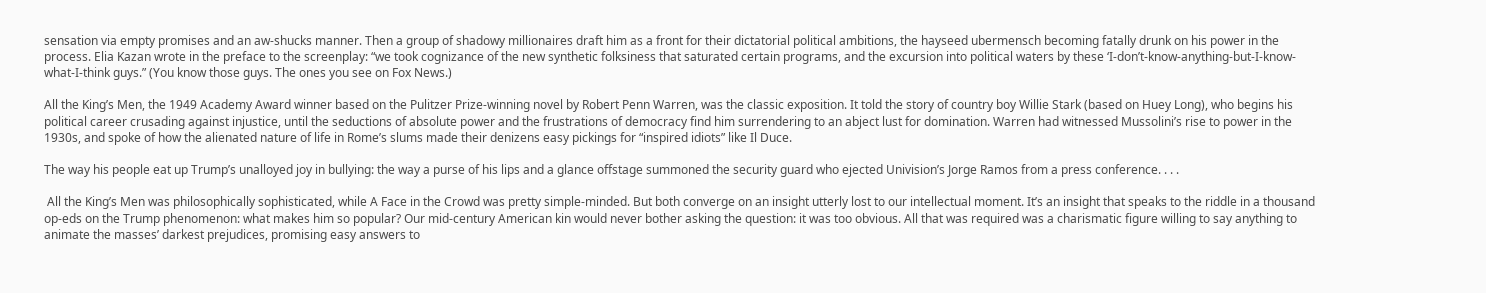sensation via empty promises and an aw-shucks manner. Then a group of shadowy millionaires draft him as a front for their dictatorial political ambitions, the hayseed ubermensch becoming fatally drunk on his power in the process. Elia Kazan wrote in the preface to the screenplay: “we took cognizance of the new synthetic folksiness that saturated certain programs, and the excursion into political waters by these ‘I-don’t-know-anything-but-I-know-what-I-think guys.” (You know those guys. The ones you see on Fox News.)

All the King’s Men, the 1949 Academy Award winner based on the Pulitzer Prize-winning novel by Robert Penn Warren, was the classic exposition. It told the story of country boy Willie Stark (based on Huey Long), who begins his political career crusading against injustice, until the seductions of absolute power and the frustrations of democracy find him surrendering to an abject lust for domination. Warren had witnessed Mussolini’s rise to power in the 1930s, and spoke of how the alienated nature of life in Rome’s slums made their denizens easy pickings for “inspired idiots” like Il Duce.

The way his people eat up Trump’s unalloyed joy in bullying: the way a purse of his lips and a glance offstage summoned the security guard who ejected Univision’s Jorge Ramos from a press conference. . . .

 All the King’s Men was philosophically sophisticated, while A Face in the Crowd was pretty simple-minded. But both converge on an insight utterly lost to our intellectual moment. It’s an insight that speaks to the riddle in a thousand op-eds on the Trump phenomenon: what makes him so popular? Our mid-century American kin would never bother asking the question: it was too obvious. All that was required was a charismatic figure willing to say anything to animate the masses’ darkest prejudices, promising easy answers to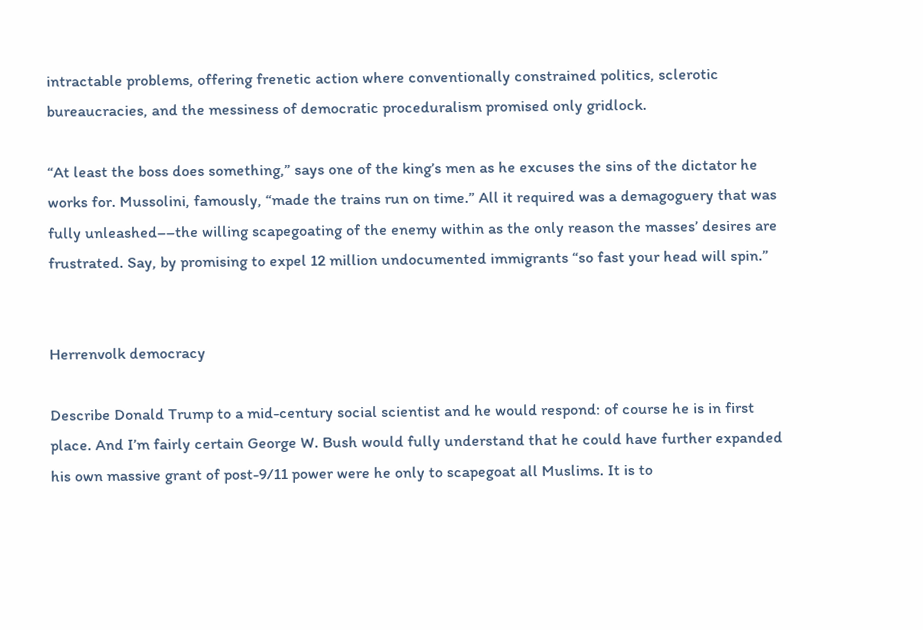intractable problems, offering frenetic action where conventionally constrained politics, sclerotic bureaucracies, and the messiness of democratic proceduralism promised only gridlock.

“At least the boss does something,” says one of the king’s men as he excuses the sins of the dictator he works for. Mussolini, famously, “made the trains run on time.” All it required was a demagoguery that was fully unleashed––the willing scapegoating of the enemy within as the only reason the masses’ desires are frustrated. Say, by promising to expel 12 million undocumented immigrants “so fast your head will spin.”


Herrenvolk democracy

Describe Donald Trump to a mid-century social scientist and he would respond: of course he is in first place. And I’m fairly certain George W. Bush would fully understand that he could have further expanded his own massive grant of post-9/11 power were he only to scapegoat all Muslims. It is to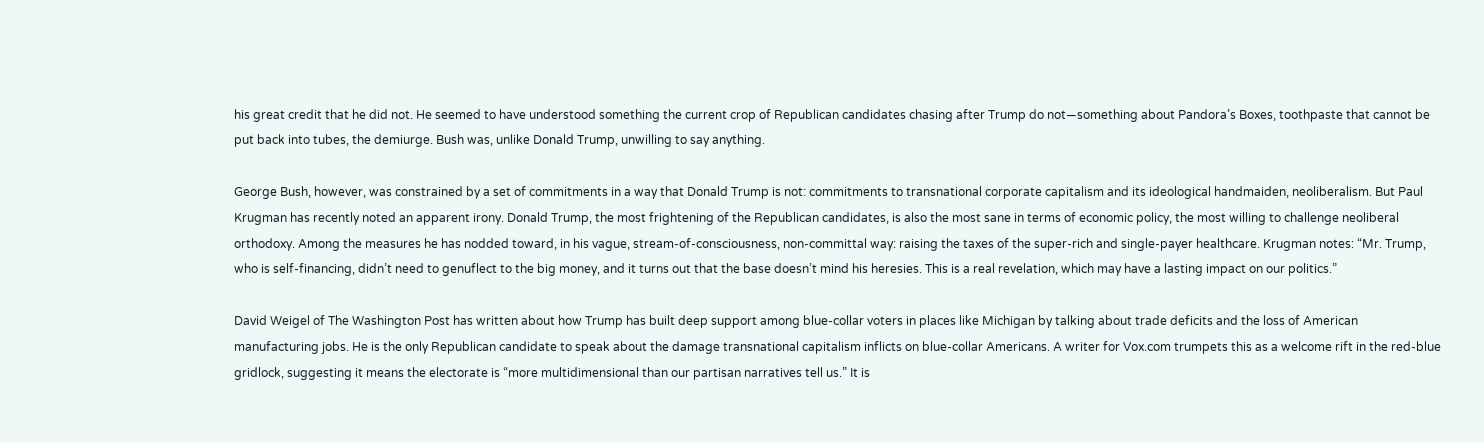his great credit that he did not. He seemed to have understood something the current crop of Republican candidates chasing after Trump do not—something about Pandora’s Boxes, toothpaste that cannot be put back into tubes, the demiurge. Bush was, unlike Donald Trump, unwilling to say anything.

George Bush, however, was constrained by a set of commitments in a way that Donald Trump is not: commitments to transnational corporate capitalism and its ideological handmaiden, neoliberalism. But Paul Krugman has recently noted an apparent irony. Donald Trump, the most frightening of the Republican candidates, is also the most sane in terms of economic policy, the most willing to challenge neoliberal orthodoxy. Among the measures he has nodded toward, in his vague, stream-of-consciousness, non-committal way: raising the taxes of the super-rich and single-payer healthcare. Krugman notes: “Mr. Trump, who is self-financing, didn’t need to genuflect to the big money, and it turns out that the base doesn’t mind his heresies. This is a real revelation, which may have a lasting impact on our politics.”

David Weigel of The Washington Post has written about how Trump has built deep support among blue-collar voters in places like Michigan by talking about trade deficits and the loss of American manufacturing jobs. He is the only Republican candidate to speak about the damage transnational capitalism inflicts on blue-collar Americans. A writer for Vox.com trumpets this as a welcome rift in the red-blue gridlock, suggesting it means the electorate is “more multidimensional than our partisan narratives tell us.” It is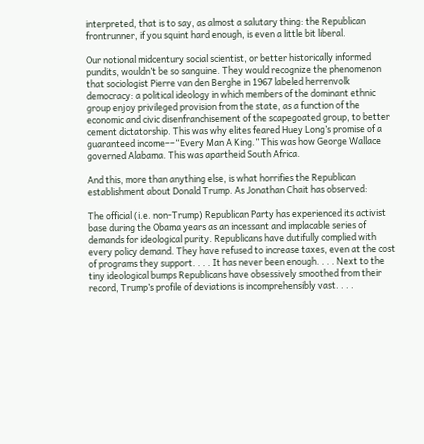interpreted, that is to say, as almost a salutary thing: the Republican frontrunner, if you squint hard enough, is even a little bit liberal.

Our notional midcentury social scientist, or better historically informed pundits, wouldn’t be so sanguine. They would recognize the phenomenon that sociologist Pierre van den Berghe in 1967 labeled herrenvolk democracy: a political ideology in which members of the dominant ethnic group enjoy privileged provision from the state, as a function of the economic and civic disenfranchisement of the scapegoated group, to better cement dictatorship. This was why elites feared Huey Long’s promise of a guaranteed income––“Every Man A King.” This was how George Wallace governed Alabama. This was apartheid South Africa.

And this, more than anything else, is what horrifies the Republican establishment about Donald Trump. As Jonathan Chait has observed:

The official (i.e. non-Trump) Republican Party has experienced its activist base during the Obama years as an incessant and implacable series of demands for ideological purity. Republicans have dutifully complied with every policy demand. They have refused to increase taxes, even at the cost of programs they support. . . . It has never been enough. . . . Next to the tiny ideological bumps Republicans have obsessively smoothed from their record, Trump’s profile of deviations is incomprehensibly vast. . . .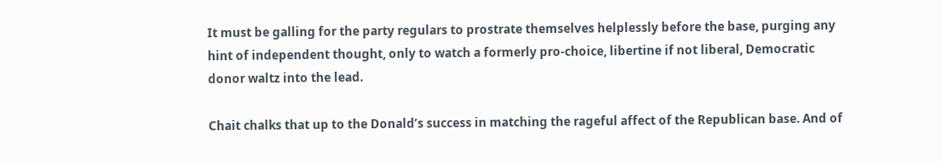It must be galling for the party regulars to prostrate themselves helplessly before the base, purging any hint of independent thought, only to watch a formerly pro-choice, libertine if not liberal, Democratic donor waltz into the lead.

Chait chalks that up to the Donald’s success in matching the rageful affect of the Republican base. And of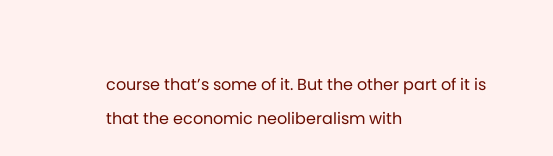course that’s some of it. But the other part of it is that the economic neoliberalism with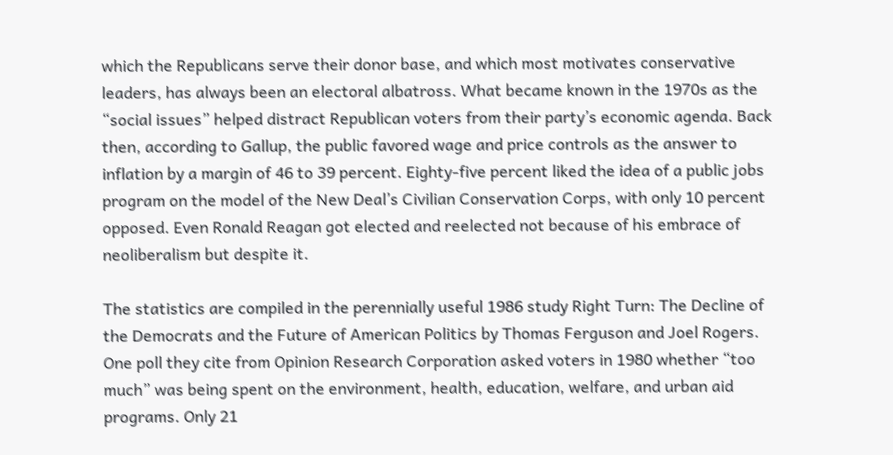which the Republicans serve their donor base, and which most motivates conservative leaders, has always been an electoral albatross. What became known in the 1970s as the “social issues” helped distract Republican voters from their party’s economic agenda. Back then, according to Gallup, the public favored wage and price controls as the answer to inflation by a margin of 46 to 39 percent. Eighty-five percent liked the idea of a public jobs program on the model of the New Deal’s Civilian Conservation Corps, with only 10 percent opposed. Even Ronald Reagan got elected and reelected not because of his embrace of neoliberalism but despite it.

The statistics are compiled in the perennially useful 1986 study Right Turn: The Decline of the Democrats and the Future of American Politics by Thomas Ferguson and Joel Rogers. One poll they cite from Opinion Research Corporation asked voters in 1980 whether “too much” was being spent on the environment, health, education, welfare, and urban aid programs. Only 21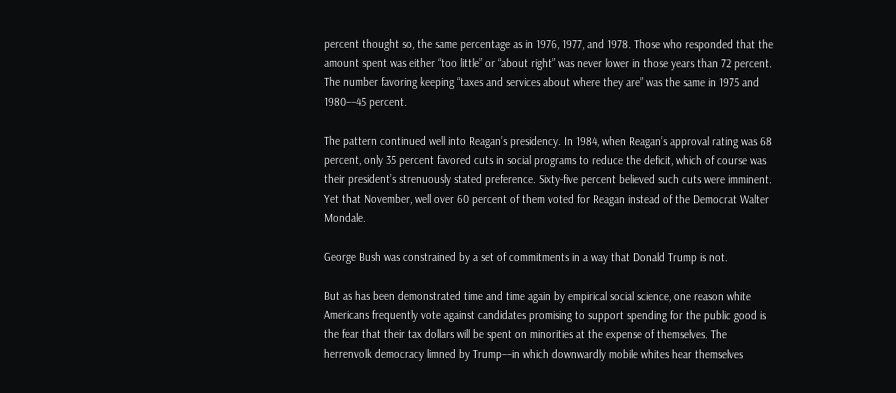percent thought so, the same percentage as in 1976, 1977, and 1978. Those who responded that the amount spent was either “too little” or “about right” was never lower in those years than 72 percent. The number favoring keeping “taxes and services about where they are” was the same in 1975 and 1980––45 percent.

The pattern continued well into Reagan’s presidency. In 1984, when Reagan’s approval rating was 68 percent, only 35 percent favored cuts in social programs to reduce the deficit, which of course was their president’s strenuously stated preference. Sixty-five percent believed such cuts were imminent. Yet that November, well over 60 percent of them voted for Reagan instead of the Democrat Walter Mondale.

George Bush was constrained by a set of commitments in a way that Donald Trump is not.

But as has been demonstrated time and time again by empirical social science, one reason white Americans frequently vote against candidates promising to support spending for the public good is the fear that their tax dollars will be spent on minorities at the expense of themselves. The herrenvolk democracy limned by Trump––in which downwardly mobile whites hear themselves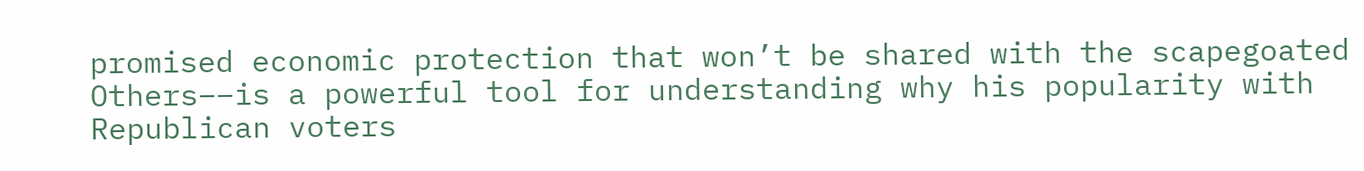promised economic protection that won’t be shared with the scapegoated Others––is a powerful tool for understanding why his popularity with Republican voters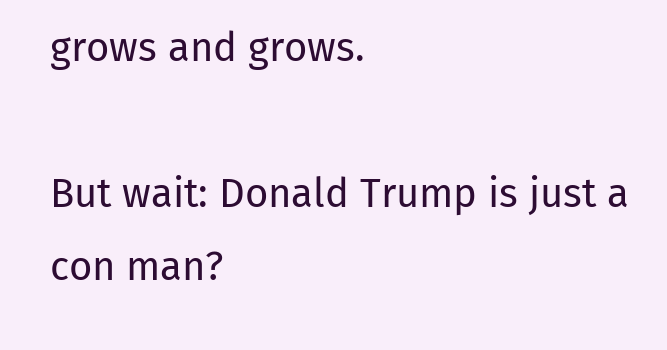grows and grows.

But wait: Donald Trump is just a con man?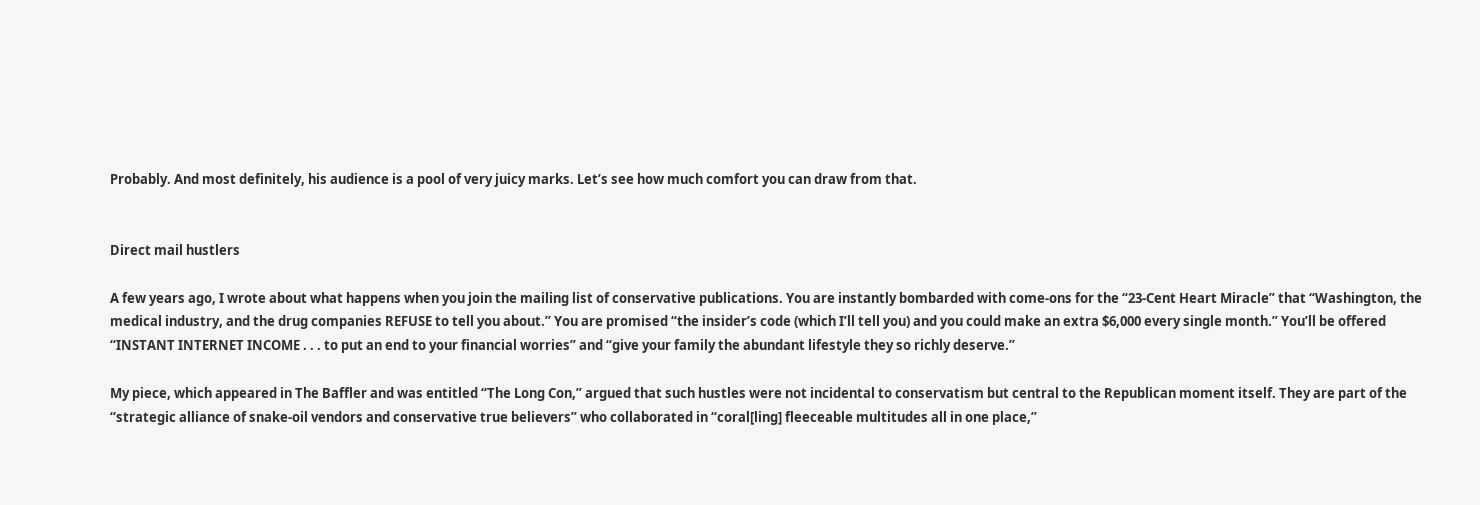Probably. And most definitely, his audience is a pool of very juicy marks. Let’s see how much comfort you can draw from that.


Direct mail hustlers

A few years ago, I wrote about what happens when you join the mailing list of conservative publications. You are instantly bombarded with come-ons for the “23-Cent Heart Miracle” that “Washington, the medical industry, and the drug companies REFUSE to tell you about.” You are promised “the insider’s code (which I’ll tell you) and you could make an extra $6,000 every single month.” You’ll be offered “INSTANT INTERNET INCOME . . . to put an end to your financial worries” and “give your family the abundant lifestyle they so richly deserve.”

My piece, which appeared in The Baffler and was entitled “The Long Con,” argued that such hustles were not incidental to conservatism but central to the Republican moment itself. They are part of the “strategic alliance of snake-oil vendors and conservative true believers” who collaborated in “coral[ling] fleeceable multitudes all in one place,”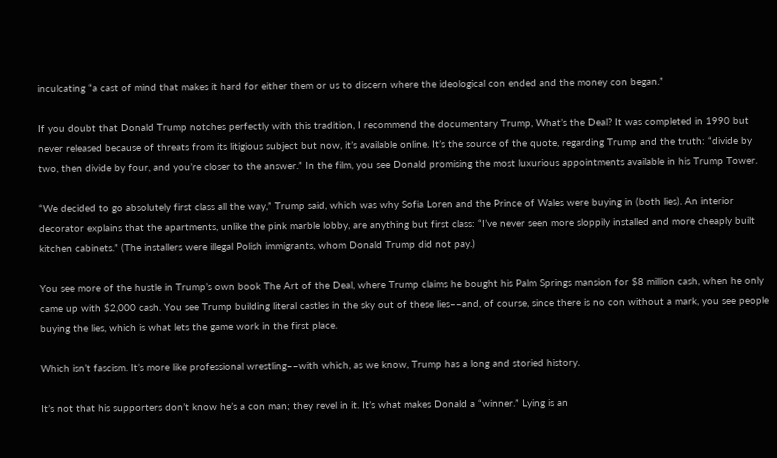inculcating “a cast of mind that makes it hard for either them or us to discern where the ideological con ended and the money con began.”

If you doubt that Donald Trump notches perfectly with this tradition, I recommend the documentary Trump, What’s the Deal? It was completed in 1990 but never released because of threats from its litigious subject but now, it’s available online. It’s the source of the quote, regarding Trump and the truth: “divide by two, then divide by four, and you’re closer to the answer.” In the film, you see Donald promising the most luxurious appointments available in his Trump Tower.

“We decided to go absolutely first class all the way,” Trump said, which was why Sofia Loren and the Prince of Wales were buying in (both lies). An interior decorator explains that the apartments, unlike the pink marble lobby, are anything but first class: “I’ve never seen more sloppily installed and more cheaply built kitchen cabinets.” (The installers were illegal Polish immigrants, whom Donald Trump did not pay.)

You see more of the hustle in Trump’s own book The Art of the Deal, where Trump claims he bought his Palm Springs mansion for $8 million cash, when he only came up with $2,000 cash. You see Trump building literal castles in the sky out of these lies––and, of course, since there is no con without a mark, you see people buying the lies, which is what lets the game work in the first place.

Which isn’t fascism. It’s more like professional wrestling––with which, as we know, Trump has a long and storied history.

It’s not that his supporters don’t know he’s a con man; they revel in it. It’s what makes Donald a “winner.” Lying is an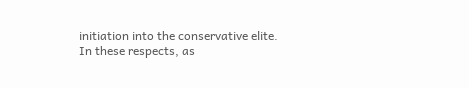initiation into the conservative elite.  In these respects, as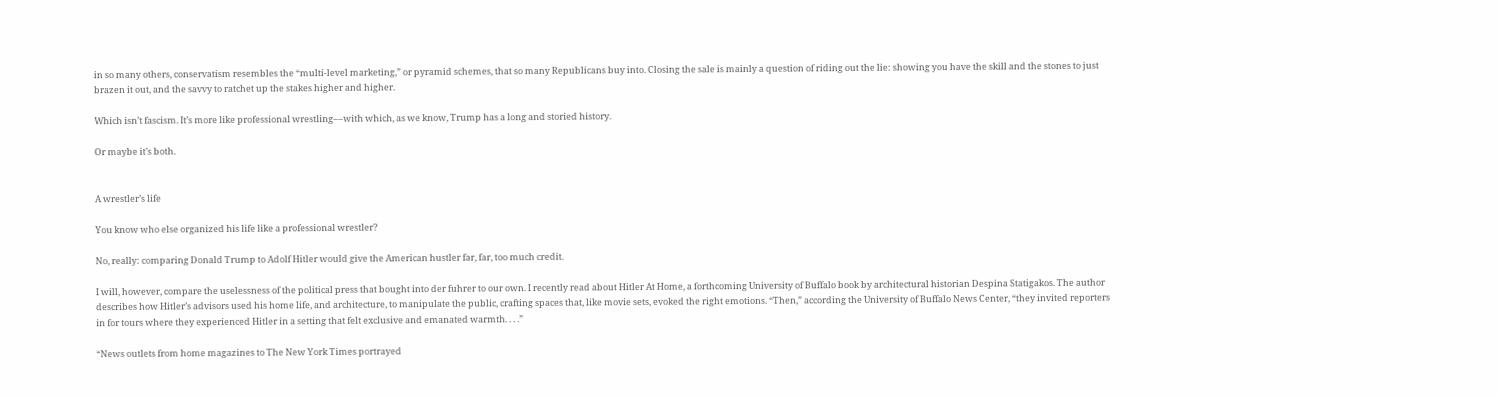in so many others, conservatism resembles the “multi-level marketing,” or pyramid schemes, that so many Republicans buy into. Closing the sale is mainly a question of riding out the lie: showing you have the skill and the stones to just brazen it out, and the savvy to ratchet up the stakes higher and higher.

Which isn’t fascism. It’s more like professional wrestling––with which, as we know, Trump has a long and storied history.

Or maybe it’s both.


A wrestler’s life

You know who else organized his life like a professional wrestler?

No, really: comparing Donald Trump to Adolf Hitler would give the American hustler far, far, too much credit.

I will, however, compare the uselessness of the political press that bought into der fuhrer to our own. I recently read about Hitler At Home, a forthcoming University of Buffalo book by architectural historian Despina Statigakos. The author describes how Hitler’s advisors used his home life, and architecture, to manipulate the public, crafting spaces that, like movie sets, evoked the right emotions. “Then,” according the University of Buffalo News Center, “they invited reporters in for tours where they experienced Hitler in a setting that felt exclusive and emanated warmth. . . .”

“News outlets from home magazines to The New York Times portrayed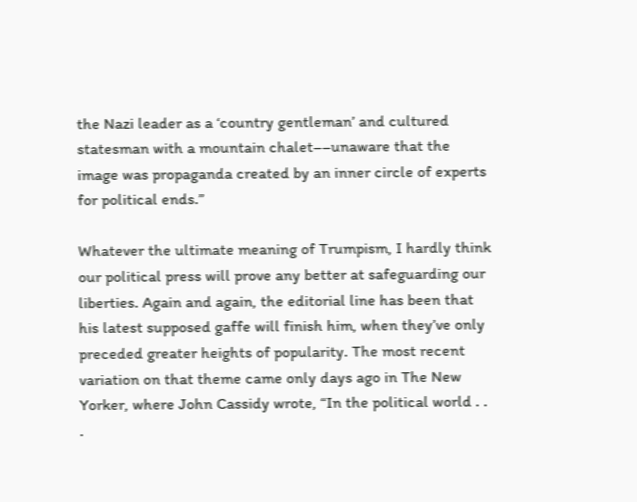the Nazi leader as a ‘country gentleman’ and cultured statesman with a mountain chalet––unaware that the image was propaganda created by an inner circle of experts for political ends.”

Whatever the ultimate meaning of Trumpism, I hardly think our political press will prove any better at safeguarding our liberties. Again and again, the editorial line has been that his latest supposed gaffe will finish him, when they’ve only preceded greater heights of popularity. The most recent variation on that theme came only days ago in The New Yorker, where John Cassidy wrote, “In the political world . . .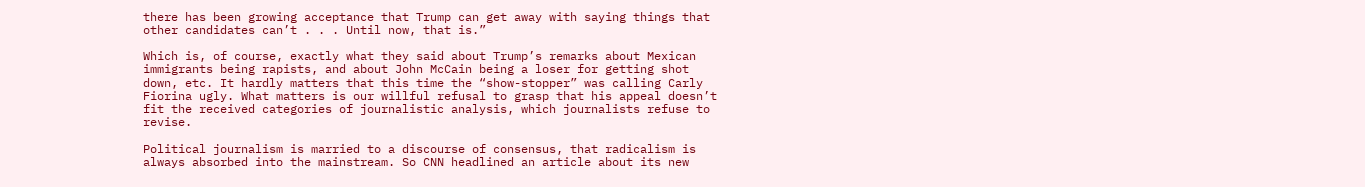there has been growing acceptance that Trump can get away with saying things that other candidates can’t . . . Until now, that is.”

Which is, of course, exactly what they said about Trump’s remarks about Mexican immigrants being rapists, and about John McCain being a loser for getting shot down, etc. It hardly matters that this time the “show-stopper” was calling Carly Fiorina ugly. What matters is our willful refusal to grasp that his appeal doesn’t fit the received categories of journalistic analysis, which journalists refuse to revise.

Political journalism is married to a discourse of consensus, that radicalism is always absorbed into the mainstream. So CNN headlined an article about its new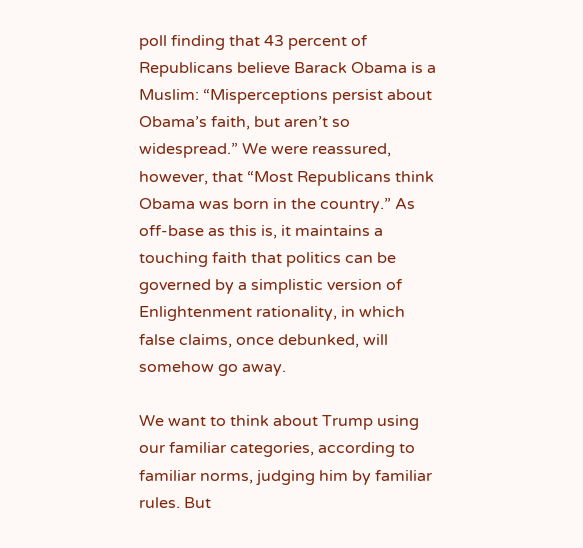poll finding that 43 percent of Republicans believe Barack Obama is a Muslim: “Misperceptions persist about Obama’s faith, but aren’t so widespread.” We were reassured, however, that “Most Republicans think Obama was born in the country.” As off-base as this is, it maintains a touching faith that politics can be governed by a simplistic version of Enlightenment rationality, in which false claims, once debunked, will somehow go away.

We want to think about Trump using our familiar categories, according to familiar norms, judging him by familiar rules. But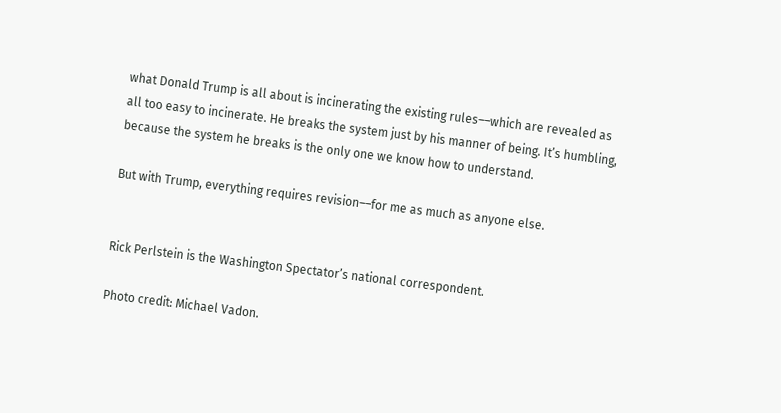what Donald Trump is all about is incinerating the existing rules––which are revealed as all too easy to incinerate. He breaks the system just by his manner of being. It’s humbling, because the system he breaks is the only one we know how to understand.

But with Trump, everything requires revision––for me as much as anyone else.


Rick Perlstein is the Washington Spectator’s national correspondent.

Photo credit: Michael Vadon.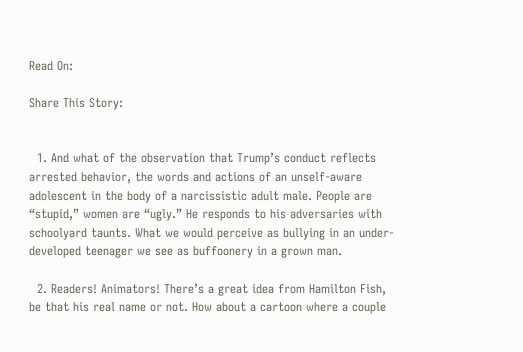Read On:

Share This Story:


  1. And what of the observation that Trump’s conduct reflects arrested behavior, the words and actions of an unself-aware adolescent in the body of a narcissistic adult male. People are “stupid,” women are “ugly.” He responds to his adversaries with schoolyard taunts. What we would perceive as bullying in an under-developed teenager we see as buffoonery in a grown man.

  2. Readers! Animators! There’s a great idea from Hamilton Fish, be that his real name or not. How about a cartoon where a couple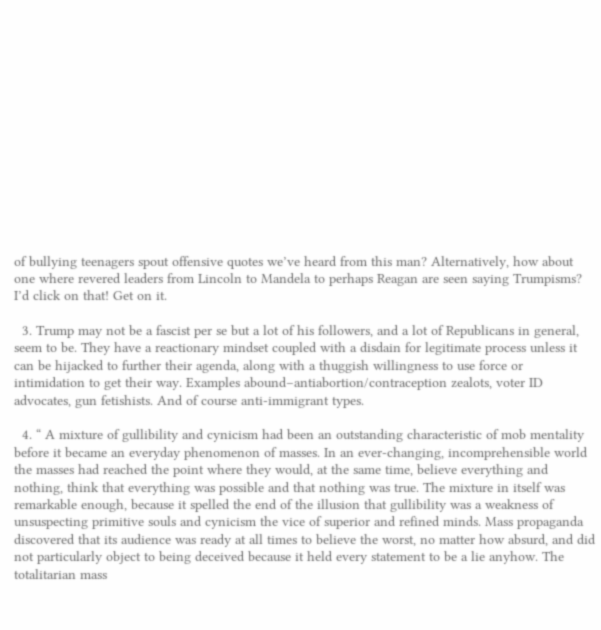of bullying teenagers spout offensive quotes we’ve heard from this man? Alternatively, how about one where revered leaders from Lincoln to Mandela to perhaps Reagan are seen saying Trumpisms? I’d click on that! Get on it.

  3. Trump may not be a fascist per se but a lot of his followers, and a lot of Republicans in general, seem to be. They have a reactionary mindset coupled with a disdain for legitimate process unless it can be hijacked to further their agenda, along with a thuggish willingness to use force or intimidation to get their way. Examples abound–antiabortion/contraception zealots, voter ID advocates, gun fetishists. And of course anti-immigrant types.

  4. “ A mixture of gullibility and cynicism had been an outstanding characteristic of mob mentality before it became an everyday phenomenon of masses. In an ever-changing, incomprehensible world the masses had reached the point where they would, at the same time, believe everything and nothing, think that everything was possible and that nothing was true. The mixture in itself was remarkable enough, because it spelled the end of the illusion that gullibility was a weakness of unsuspecting primitive souls and cynicism the vice of superior and refined minds. Mass propaganda discovered that its audience was ready at all times to believe the worst, no matter how absurd, and did not particularly object to being deceived because it held every statement to be a lie anyhow. The totalitarian mass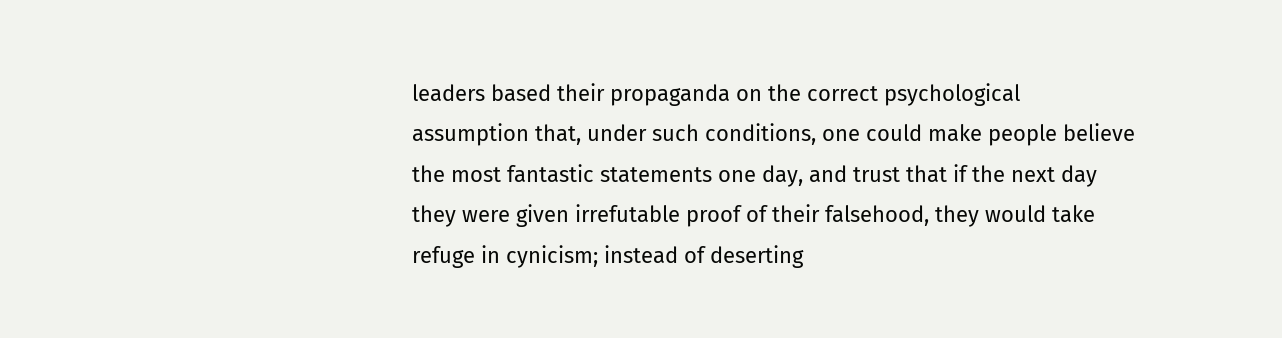leaders based their propaganda on the correct psychological assumption that, under such conditions, one could make people believe the most fantastic statements one day, and trust that if the next day they were given irrefutable proof of their falsehood, they would take refuge in cynicism; instead of deserting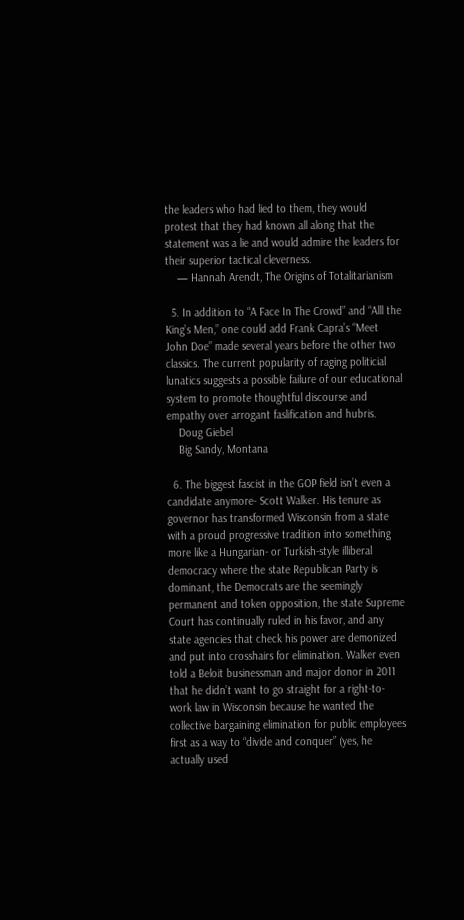the leaders who had lied to them, they would protest that they had known all along that the statement was a lie and would admire the leaders for their superior tactical cleverness.
    — Hannah Arendt, The Origins of Totalitarianism

  5. In addition to “A Face In The Crowd” and “Alll the King’s Men,” one could add Frank Capra’s “Meet John Doe” made several years before the other two classics. The current popularity of raging politicial lunatics suggests a possible failure of our educational system to promote thoughtful discourse and empathy over arrogant faslification and hubris.
    Doug Giebel
    Big Sandy, Montana

  6. The biggest fascist in the GOP field isn’t even a candidate anymore- Scott Walker. His tenure as governor has transformed Wisconsin from a state with a proud progressive tradition into something more like a Hungarian- or Turkish-style illiberal democracy where the state Republican Party is dominant, the Democrats are the seemingly permanent and token opposition, the state Supreme Court has continually ruled in his favor, and any state agencies that check his power are demonized and put into crosshairs for elimination. Walker even told a Beloit businessman and major donor in 2011 that he didn’t want to go straight for a right-to-work law in Wisconsin because he wanted the collective bargaining elimination for public employees first as a way to “divide and conquer” (yes, he actually used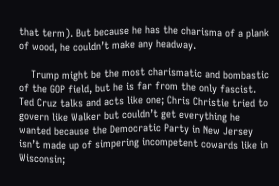that term). But because he has the charisma of a plank of wood, he couldn’t make any headway.

    Trump might be the most charismatic and bombastic of the GOP field, but he is far from the only fascist. Ted Cruz talks and acts like one; Chris Christie tried to govern like Walker but couldn’t get everything he wanted because the Democratic Party in New Jersey isn’t made up of simpering incompetent cowards like in Wisconsin;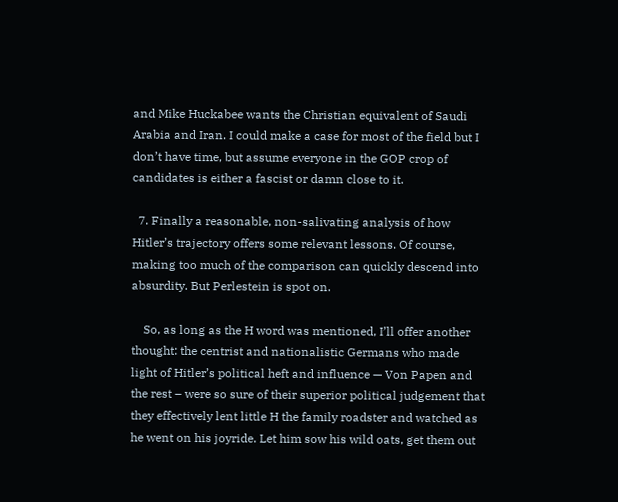and Mike Huckabee wants the Christian equivalent of Saudi Arabia and Iran. I could make a case for most of the field but I don’t have time, but assume everyone in the GOP crop of candidates is either a fascist or damn close to it.

  7. Finally a reasonable, non-salivating analysis of how Hitler’s trajectory offers some relevant lessons. Of course, making too much of the comparison can quickly descend into absurdity. But Perlestein is spot on.

    So, as long as the H word was mentioned, I’ll offer another thought: the centrist and nationalistic Germans who made light of Hitler’s political heft and influence — Von Papen and the rest – were so sure of their superior political judgement that they effectively lent little H the family roadster and watched as he went on his joyride. Let him sow his wild oats, get them out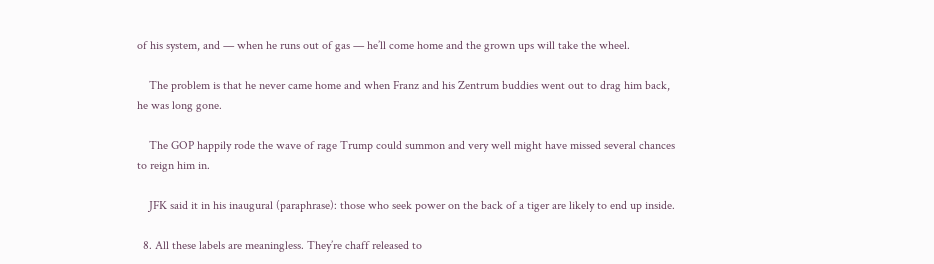of his system, and — when he runs out of gas — he’ll come home and the grown ups will take the wheel.

    The problem is that he never came home and when Franz and his Zentrum buddies went out to drag him back, he was long gone.

    The GOP happily rode the wave of rage Trump could summon and very well might have missed several chances to reign him in.

    JFK said it in his inaugural (paraphrase): those who seek power on the back of a tiger are likely to end up inside.

  8. All these labels are meaningless. They’re chaff released to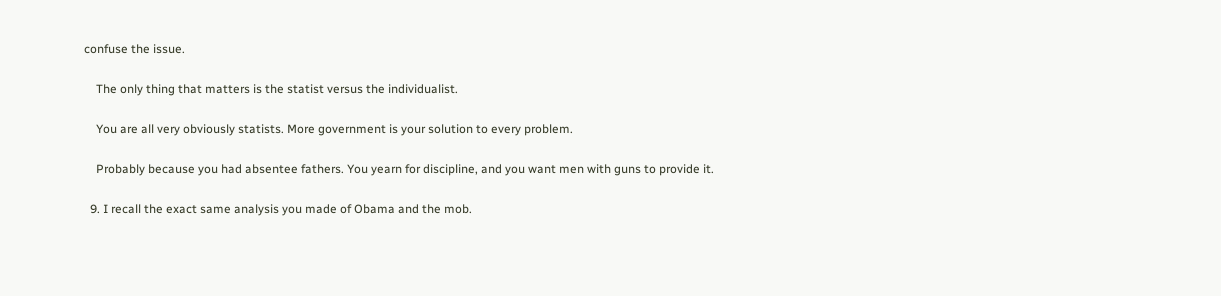confuse the issue.

    The only thing that matters is the statist versus the individualist.

    You are all very obviously statists. More government is your solution to every problem.

    Probably because you had absentee fathers. You yearn for discipline, and you want men with guns to provide it.

  9. I recall the exact same analysis you made of Obama and the mob.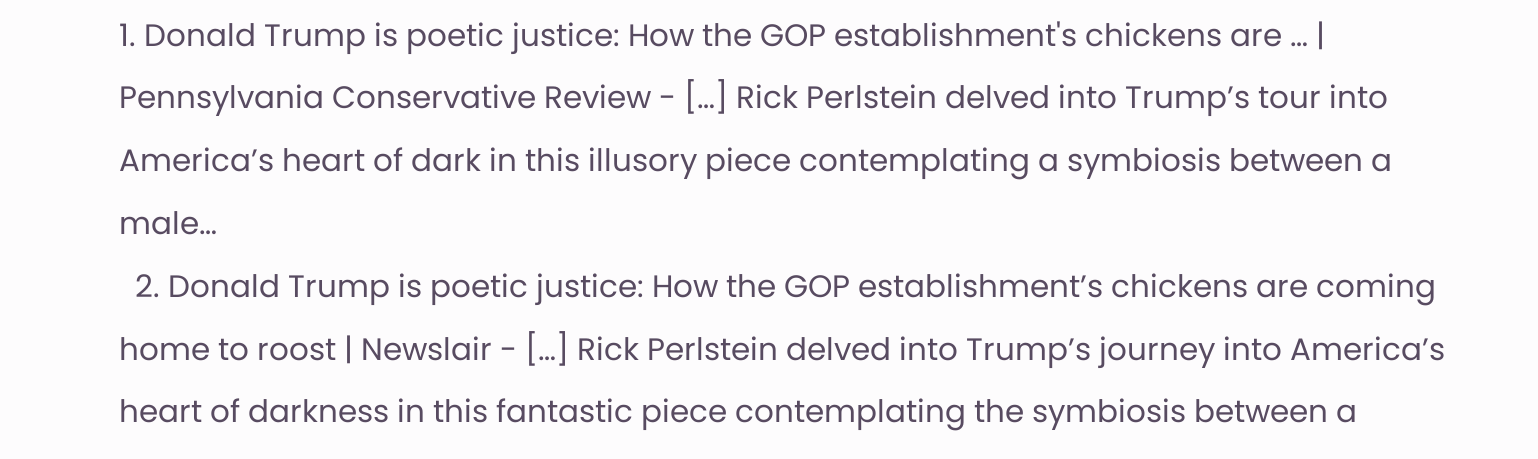1. Donald Trump is poetic justice: How the GOP establishment's chickens are … | Pennsylvania Conservative Review - […] Rick Perlstein delved into Trump’s tour into America’s heart of dark in this illusory piece contemplating a symbiosis between a male…
  2. Donald Trump is poetic justice: How the GOP establishment’s chickens are coming home to roost | Newslair - […] Rick Perlstein delved into Trump’s journey into America’s heart of darkness in this fantastic piece contemplating the symbiosis between a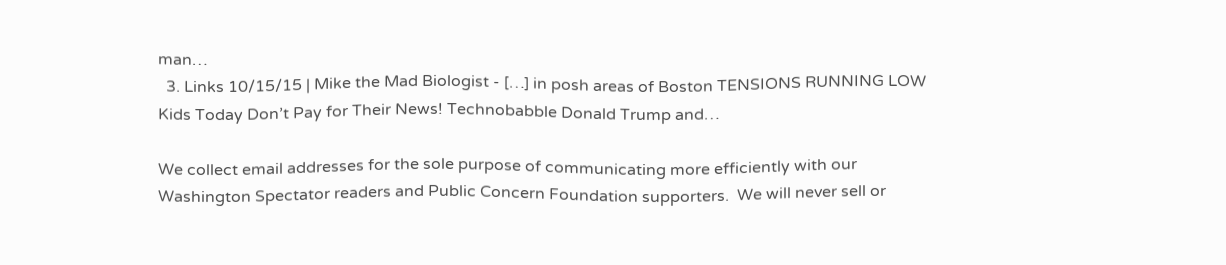man…
  3. Links 10/15/15 | Mike the Mad Biologist - […] in posh areas of Boston TENSIONS RUNNING LOW Kids Today Don’t Pay for Their News! Technobabble Donald Trump and…

We collect email addresses for the sole purpose of communicating more efficiently with our Washington Spectator readers and Public Concern Foundation supporters.  We will never sell or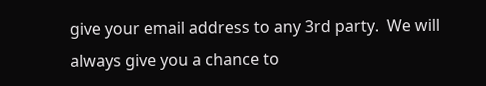give your email address to any 3rd party.  We will always give you a chance to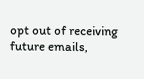opt out of receiving future emails,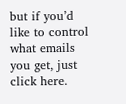but if you’d like to control what emails you get, just click here.